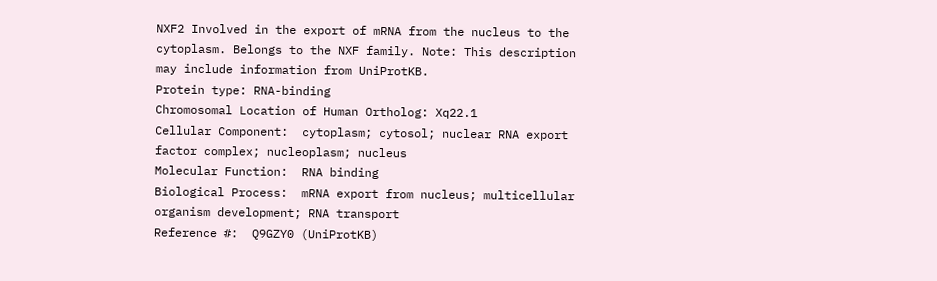NXF2 Involved in the export of mRNA from the nucleus to the cytoplasm. Belongs to the NXF family. Note: This description may include information from UniProtKB.
Protein type: RNA-binding
Chromosomal Location of Human Ortholog: Xq22.1
Cellular Component:  cytoplasm; cytosol; nuclear RNA export factor complex; nucleoplasm; nucleus
Molecular Function:  RNA binding
Biological Process:  mRNA export from nucleus; multicellular organism development; RNA transport
Reference #:  Q9GZY0 (UniProtKB)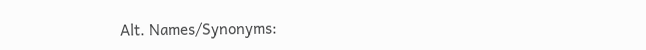Alt. Names/Synonyms: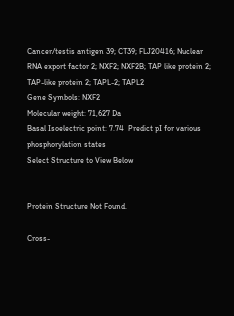Cancer/testis antigen 39; CT39; FLJ20416; Nuclear RNA export factor 2; NXF2; NXF2B; TAP like protein 2; TAP-like protein 2; TAPL-2; TAPL2
Gene Symbols: NXF2
Molecular weight: 71,627 Da
Basal Isoelectric point: 7.74  Predict pI for various phosphorylation states
Select Structure to View Below


Protein Structure Not Found.

Cross-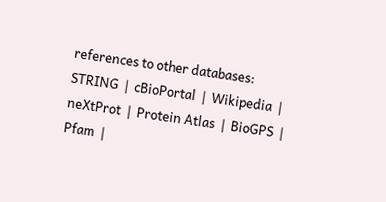references to other databases:  STRING  |  cBioPortal  |  Wikipedia  |  neXtProt  |  Protein Atlas  |  BioGPS  |  Pfam  |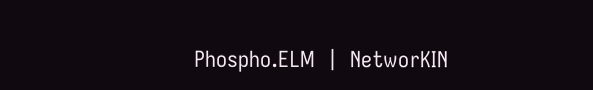Phospho.ELM  |  NetworKIN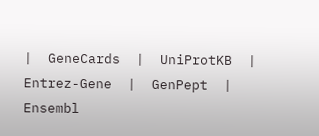|  GeneCards  |  UniProtKB  |  Entrez-Gene  |  GenPept  |  Ensembl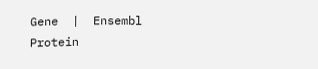Gene  |  Ensembl Protein